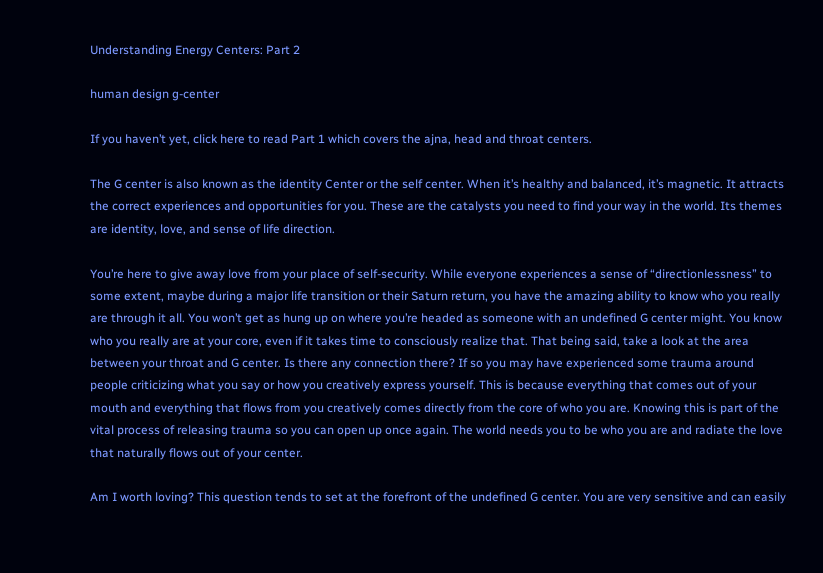Understanding Energy Centers: Part 2

human design g-center

If you haven’t yet, click here to read Part 1 which covers the ajna, head and throat centers.

The G center is also known as the identity Center or the self center. When it’s healthy and balanced, it’s magnetic. It attracts the correct experiences and opportunities for you. These are the catalysts you need to find your way in the world. Its themes are identity, love, and sense of life direction.

You’re here to give away love from your place of self-security. While everyone experiences a sense of “directionlessness” to some extent, maybe during a major life transition or their Saturn return, you have the amazing ability to know who you really are through it all. You won’t get as hung up on where you’re headed as someone with an undefined G center might. You know who you really are at your core, even if it takes time to consciously realize that. That being said, take a look at the area between your throat and G center. Is there any connection there? If so you may have experienced some trauma around people criticizing what you say or how you creatively express yourself. This is because everything that comes out of your mouth and everything that flows from you creatively comes directly from the core of who you are. Knowing this is part of the vital process of releasing trauma so you can open up once again. The world needs you to be who you are and radiate the love that naturally flows out of your center.

Am I worth loving? This question tends to set at the forefront of the undefined G center. You are very sensitive and can easily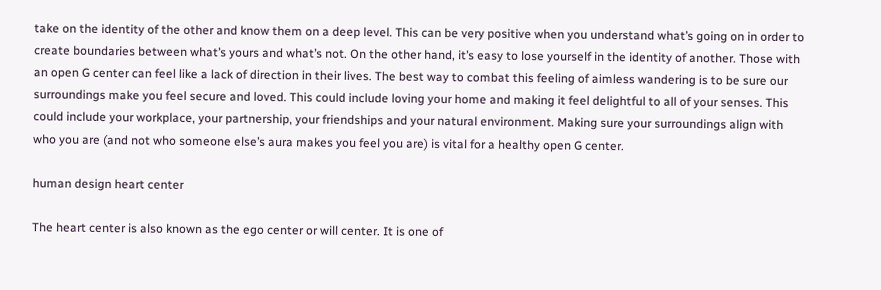take on the identity of the other and know them on a deep level. This can be very positive when you understand what’s going on in order to create boundaries between what’s yours and what’s not. On the other hand, it’s easy to lose yourself in the identity of another. Those with an open G center can feel like a lack of direction in their lives. The best way to combat this feeling of aimless wandering is to be sure our surroundings make you feel secure and loved. This could include loving your home and making it feel delightful to all of your senses. This could include your workplace, your partnership, your friendships and your natural environment. Making sure your surroundings align with who you are (and not who someone else’s aura makes you feel you are) is vital for a healthy open G center.

human design heart center

The heart center is also known as the ego center or will center. It is one of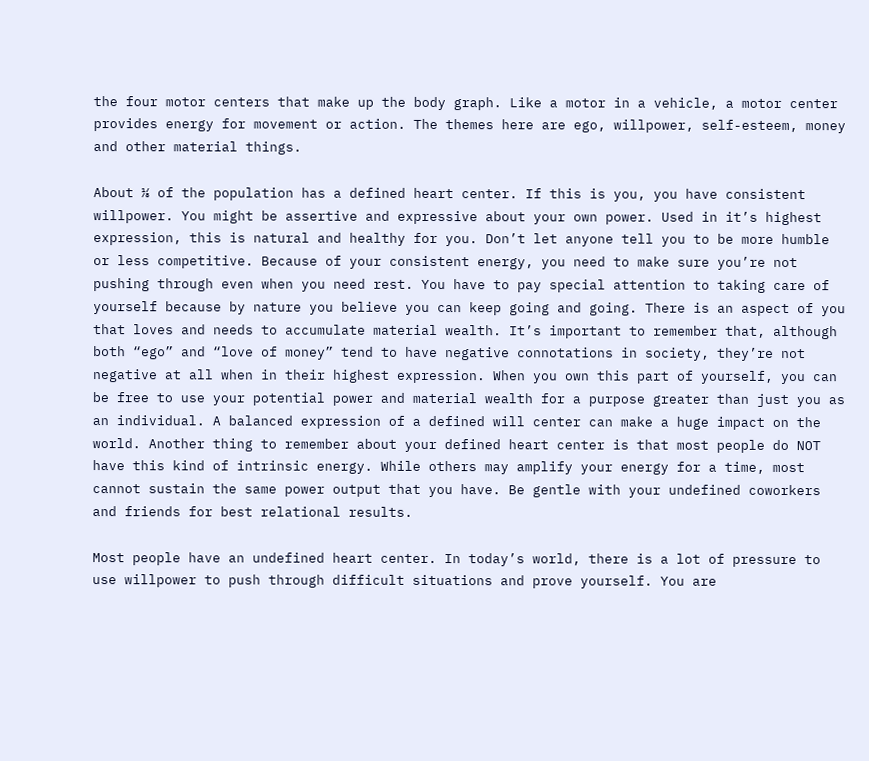the four motor centers that make up the body graph. Like a motor in a vehicle, a motor center provides energy for movement or action. The themes here are ego, willpower, self-esteem, money and other material things.

About ⅛ of the population has a defined heart center. If this is you, you have consistent willpower. You might be assertive and expressive about your own power. Used in it’s highest expression, this is natural and healthy for you. Don’t let anyone tell you to be more humble or less competitive. Because of your consistent energy, you need to make sure you’re not pushing through even when you need rest. You have to pay special attention to taking care of yourself because by nature you believe you can keep going and going. There is an aspect of you that loves and needs to accumulate material wealth. It’s important to remember that, although both “ego” and “love of money” tend to have negative connotations in society, they’re not negative at all when in their highest expression. When you own this part of yourself, you can be free to use your potential power and material wealth for a purpose greater than just you as an individual. A balanced expression of a defined will center can make a huge impact on the world. Another thing to remember about your defined heart center is that most people do NOT have this kind of intrinsic energy. While others may amplify your energy for a time, most cannot sustain the same power output that you have. Be gentle with your undefined coworkers and friends for best relational results.

Most people have an undefined heart center. In today’s world, there is a lot of pressure to use willpower to push through difficult situations and prove yourself. You are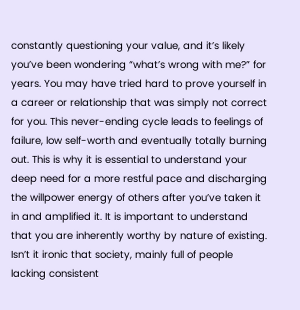constantly questioning your value, and it’s likely you’ve been wondering “what’s wrong with me?” for years. You may have tried hard to prove yourself in a career or relationship that was simply not correct for you. This never-ending cycle leads to feelings of failure, low self-worth and eventually totally burning out. This is why it is essential to understand your deep need for a more restful pace and discharging the willpower energy of others after you’ve taken it in and amplified it. It is important to understand that you are inherently worthy by nature of existing. Isn’t it ironic that society, mainly full of people lacking consistent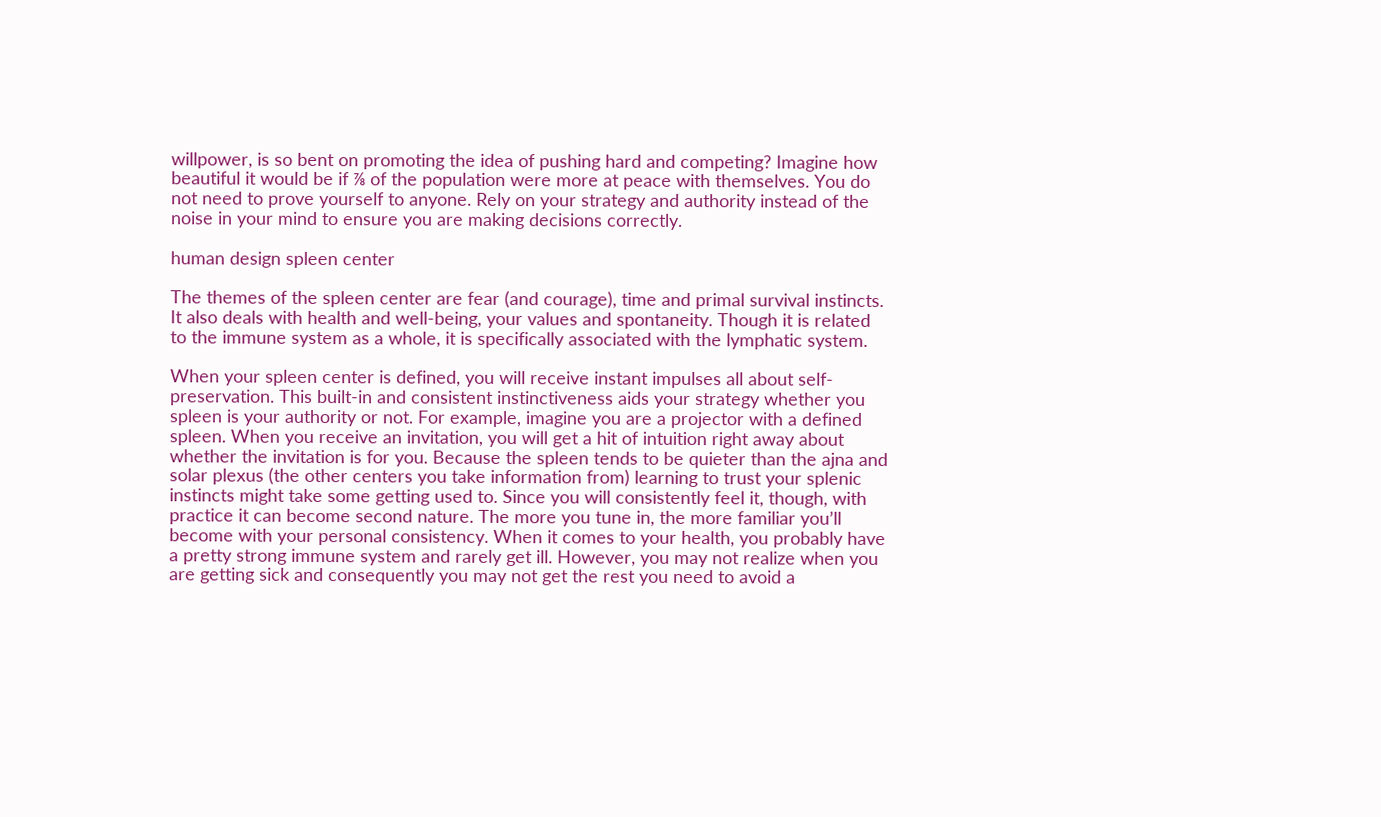willpower, is so bent on promoting the idea of pushing hard and competing? Imagine how beautiful it would be if ⅞ of the population were more at peace with themselves. You do not need to prove yourself to anyone. Rely on your strategy and authority instead of the noise in your mind to ensure you are making decisions correctly.

human design spleen center

The themes of the spleen center are fear (and courage), time and primal survival instincts. It also deals with health and well-being, your values and spontaneity. Though it is related to the immune system as a whole, it is specifically associated with the lymphatic system.

When your spleen center is defined, you will receive instant impulses all about self-preservation. This built-in and consistent instinctiveness aids your strategy whether you spleen is your authority or not. For example, imagine you are a projector with a defined spleen. When you receive an invitation, you will get a hit of intuition right away about whether the invitation is for you. Because the spleen tends to be quieter than the ajna and solar plexus (the other centers you take information from) learning to trust your splenic instincts might take some getting used to. Since you will consistently feel it, though, with practice it can become second nature. The more you tune in, the more familiar you’ll become with your personal consistency. When it comes to your health, you probably have a pretty strong immune system and rarely get ill. However, you may not realize when you are getting sick and consequently you may not get the rest you need to avoid a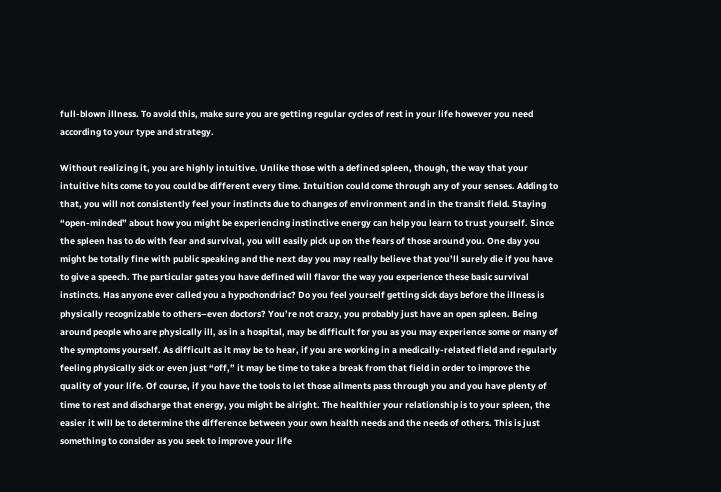full-blown illness. To avoid this, make sure you are getting regular cycles of rest in your life however you need according to your type and strategy.

Without realizing it, you are highly intuitive. Unlike those with a defined spleen, though, the way that your intuitive hits come to you could be different every time. Intuition could come through any of your senses. Adding to that, you will not consistently feel your instincts due to changes of environment and in the transit field. Staying “open-minded” about how you might be experiencing instinctive energy can help you learn to trust yourself. Since the spleen has to do with fear and survival, you will easily pick up on the fears of those around you. One day you might be totally fine with public speaking and the next day you may really believe that you’ll surely die if you have to give a speech. The particular gates you have defined will flavor the way you experience these basic survival instincts. Has anyone ever called you a hypochondriac? Do you feel yourself getting sick days before the illness is physically recognizable to others–even doctors? You’re not crazy, you probably just have an open spleen. Being around people who are physically ill, as in a hospital, may be difficult for you as you may experience some or many of the symptoms yourself. As difficult as it may be to hear, if you are working in a medically-related field and regularly feeling physically sick or even just “off,” it may be time to take a break from that field in order to improve the quality of your life. Of course, if you have the tools to let those ailments pass through you and you have plenty of time to rest and discharge that energy, you might be alright. The healthier your relationship is to your spleen, the easier it will be to determine the difference between your own health needs and the needs of others. This is just something to consider as you seek to improve your life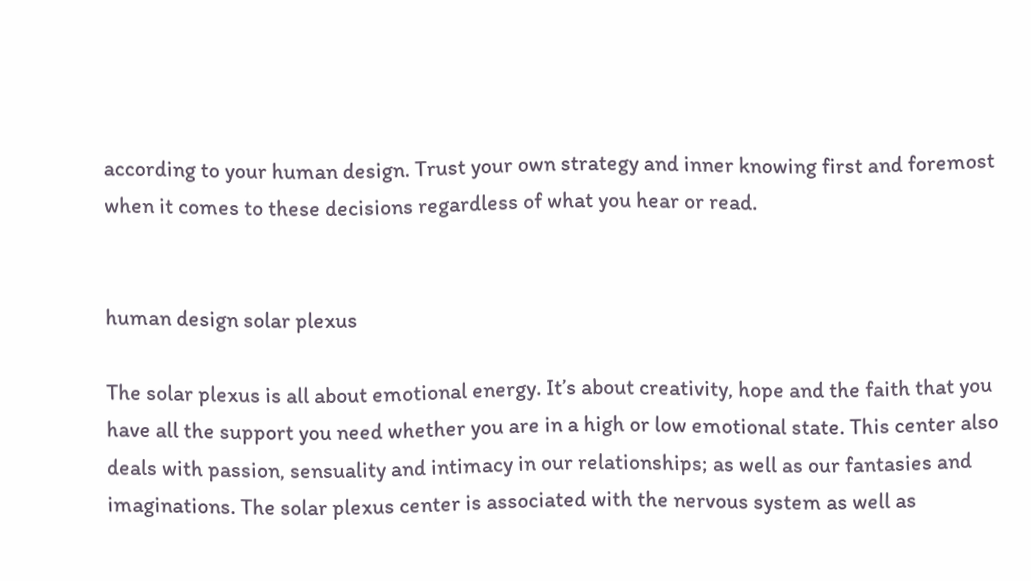according to your human design. Trust your own strategy and inner knowing first and foremost when it comes to these decisions regardless of what you hear or read.


human design solar plexus

The solar plexus is all about emotional energy. It’s about creativity, hope and the faith that you have all the support you need whether you are in a high or low emotional state. This center also deals with passion, sensuality and intimacy in our relationships; as well as our fantasies and imaginations. The solar plexus center is associated with the nervous system as well as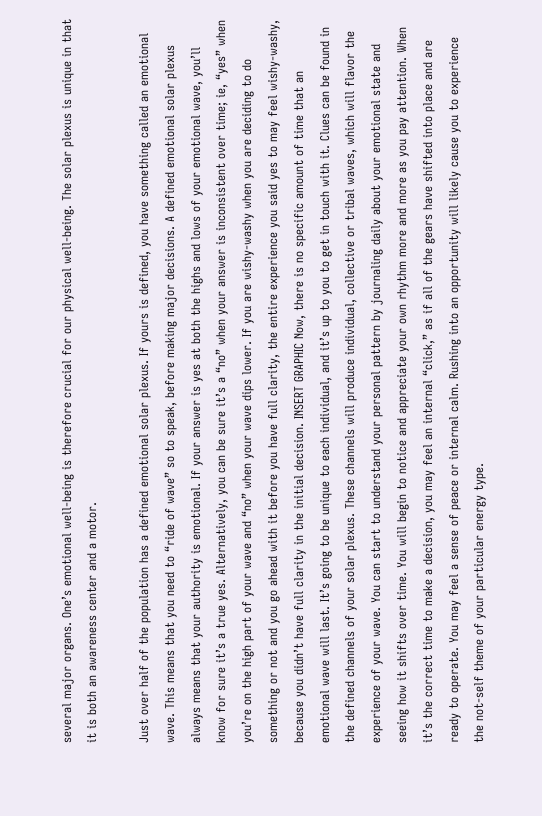several major organs. One’s emotional well-being is therefore crucial for our physical well-being. The solar plexus is unique in that it is both an awareness center and a motor.

Just over half of the population has a defined emotional solar plexus. If yours is defined, you have something called an emotional wave. This means that you need to “ride of wave” so to speak, before making major decisions. A defined emotional solar plexus always means that your authority is emotional. If your answer is yes at both the highs and lows of your emotional wave, you’ll know for sure it’s a true yes. Alternatively, you can be sure it’s a “no” when your answer is inconsistent over time; ie, “yes” when you’re on the high part of your wave and “no” when your wave dips lower. If you are wishy-washy when you are deciding to do something or not and you go ahead with it before you have full clarity, the entire experience you said yes to may feel wishy-washy, because you didn’t have full clarity in the initial decision. INSERT GRAPHIC Now, there is no specific amount of time that an emotional wave will last. It’s going to be unique to each individual, and it’s up to you to get in touch with it. Clues can be found in the defined channels of your solar plexus. These channels will produce individual, collective or tribal waves, which will flavor the experience of your wave. You can start to understand your personal pattern by journaling daily about your emotional state and seeing how it shifts over time. You will begin to notice and appreciate your own rhythm more and more as you pay attention. When it’s the correct time to make a decision, you may feel an internal “click,” as if all of the gears have shifted into place and are ready to operate. You may feel a sense of peace or internal calm. Rushing into an opportunity will likely cause you to experience the not-self theme of your particular energy type.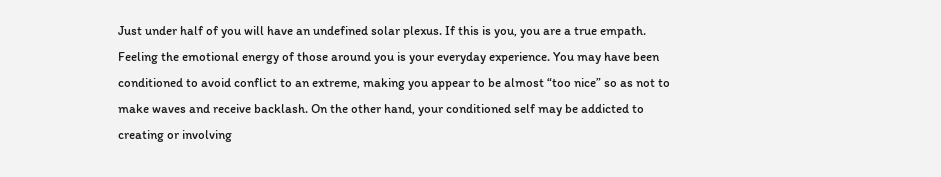Just under half of you will have an undefined solar plexus. If this is you, you are a true empath. Feeling the emotional energy of those around you is your everyday experience. You may have been conditioned to avoid conflict to an extreme, making you appear to be almost “too nice” so as not to make waves and receive backlash. On the other hand, your conditioned self may be addicted to creating or involving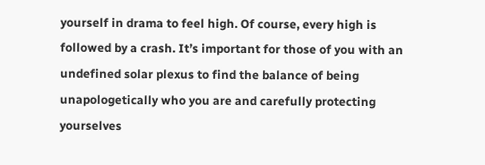yourself in drama to feel high. Of course, every high is followed by a crash. It’s important for those of you with an undefined solar plexus to find the balance of being unapologetically who you are and carefully protecting yourselves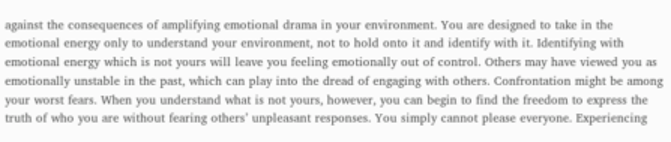against the consequences of amplifying emotional drama in your environment. You are designed to take in the emotional energy only to understand your environment, not to hold onto it and identify with it. Identifying with emotional energy which is not yours will leave you feeling emotionally out of control. Others may have viewed you as emotionally unstable in the past, which can play into the dread of engaging with others. Confrontation might be among your worst fears. When you understand what is not yours, however, you can begin to find the freedom to express the truth of who you are without fearing others’ unpleasant responses. You simply cannot please everyone. Experiencing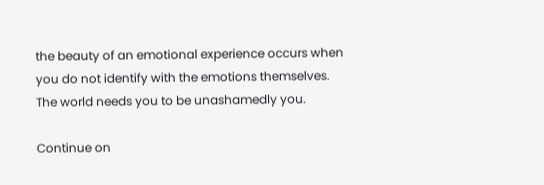the beauty of an emotional experience occurs when you do not identify with the emotions themselves. The world needs you to be unashamedly you.

Continue on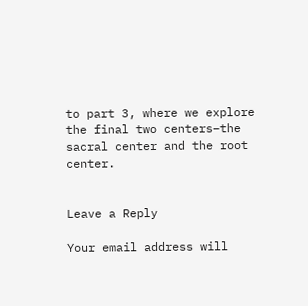to part 3, where we explore the final two centers–the sacral center and the root center.


Leave a Reply

Your email address will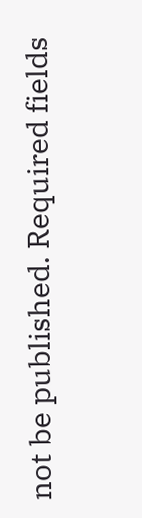not be published. Required fields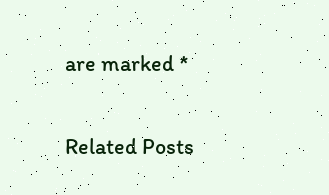are marked *

Related Posts